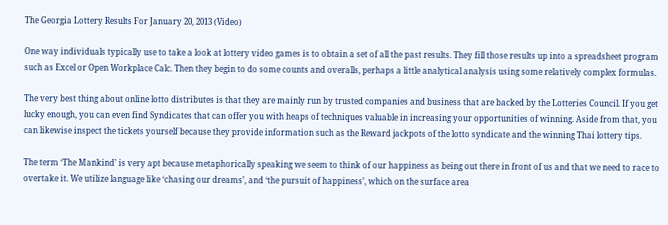The Georgia Lottery Results For January 20, 2013 (Video)

One way individuals typically use to take a look at lottery video games is to obtain a set of all the past results. They fill those results up into a spreadsheet program such as Excel or Open Workplace Calc. Then they begin to do some counts and overalls, perhaps a little analytical analysis using some relatively complex formulas.

The very best thing about online lotto distributes is that they are mainly run by trusted companies and business that are backed by the Lotteries Council. If you get lucky enough, you can even find Syndicates that can offer you with heaps of techniques valuable in increasing your opportunities of winning. Aside from that, you can likewise inspect the tickets yourself because they provide information such as the Reward jackpots of the lotto syndicate and the winning Thai lottery tips.

The term ‘The Mankind’ is very apt because metaphorically speaking we seem to think of our happiness as being out there in front of us and that we need to race to overtake it. We utilize language like ‘chasing our dreams’, and ‘the pursuit of happiness’, which on the surface area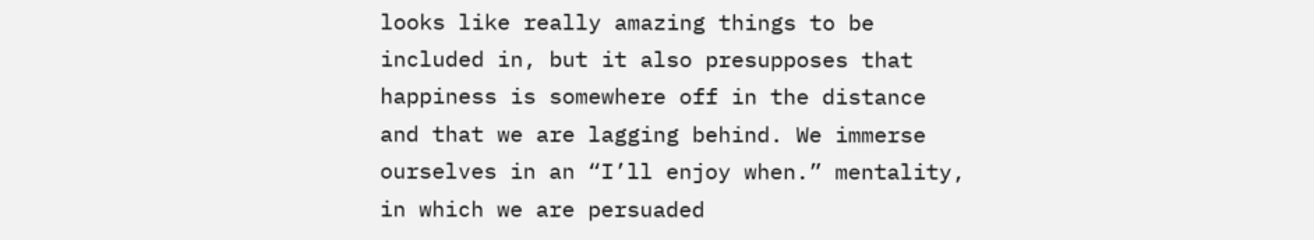looks like really amazing things to be included in, but it also presupposes that happiness is somewhere off in the distance and that we are lagging behind. We immerse ourselves in an “I’ll enjoy when.” mentality, in which we are persuaded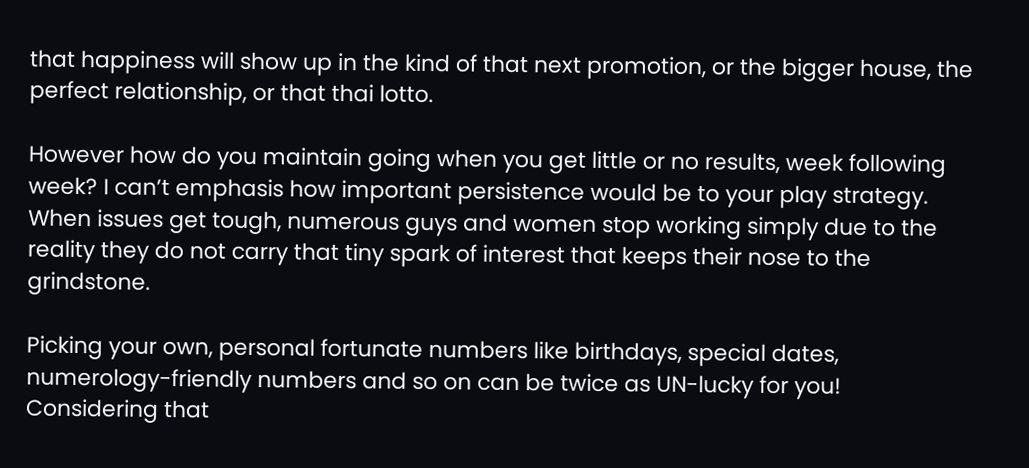that happiness will show up in the kind of that next promotion, or the bigger house, the perfect relationship, or that thai lotto.

However how do you maintain going when you get little or no results, week following week? I can’t emphasis how important persistence would be to your play strategy. When issues get tough, numerous guys and women stop working simply due to the reality they do not carry that tiny spark of interest that keeps their nose to the grindstone.

Picking your own, personal fortunate numbers like birthdays, special dates, numerology-friendly numbers and so on can be twice as UN-lucky for you! Considering that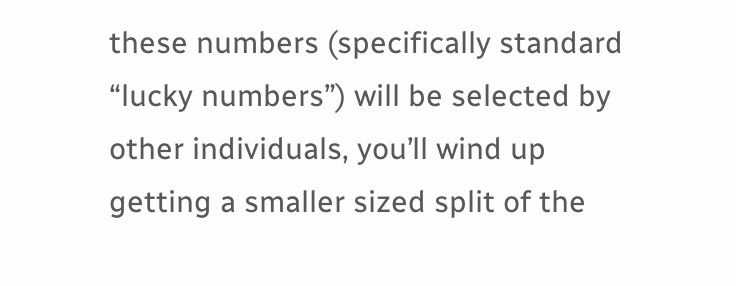these numbers (specifically standard “lucky numbers”) will be selected by other individuals, you’ll wind up getting a smaller sized split of the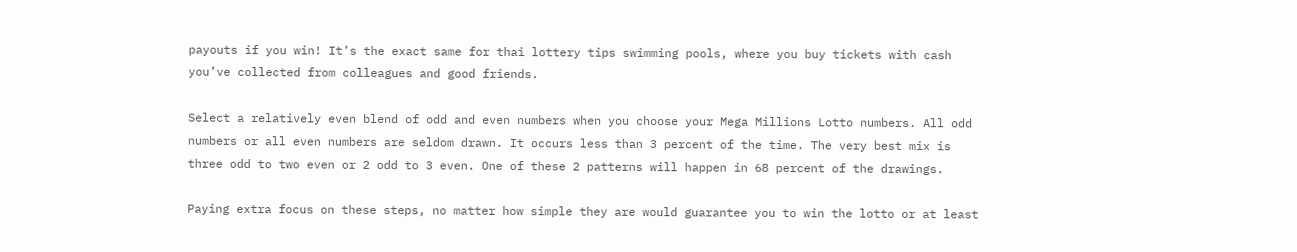payouts if you win! It’s the exact same for thai lottery tips swimming pools, where you buy tickets with cash you’ve collected from colleagues and good friends.

Select a relatively even blend of odd and even numbers when you choose your Mega Millions Lotto numbers. All odd numbers or all even numbers are seldom drawn. It occurs less than 3 percent of the time. The very best mix is three odd to two even or 2 odd to 3 even. One of these 2 patterns will happen in 68 percent of the drawings.

Paying extra focus on these steps, no matter how simple they are would guarantee you to win the lotto or at least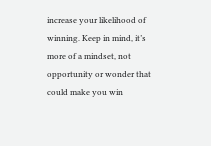increase your likelihood of winning. Keep in mind, it’s more of a mindset, not opportunity or wonder that could make you win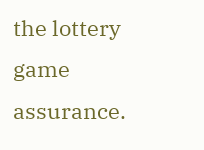the lottery game assurance.